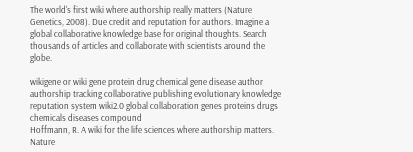The world's first wiki where authorship really matters (Nature Genetics, 2008). Due credit and reputation for authors. Imagine a global collaborative knowledge base for original thoughts. Search thousands of articles and collaborate with scientists around the globe.

wikigene or wiki gene protein drug chemical gene disease author authorship tracking collaborative publishing evolutionary knowledge reputation system wiki2.0 global collaboration genes proteins drugs chemicals diseases compound
Hoffmann, R. A wiki for the life sciences where authorship matters. Nature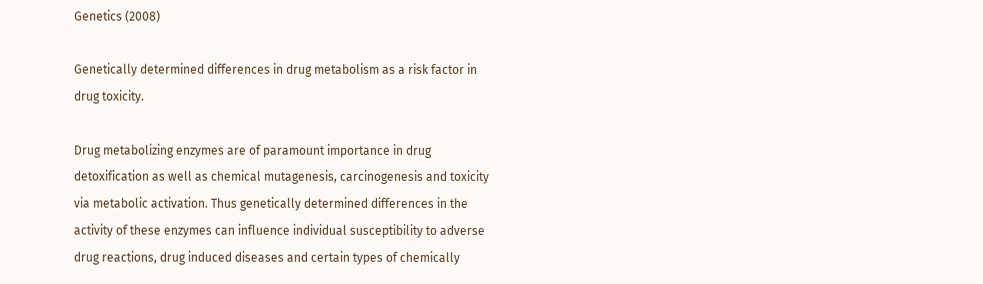Genetics (2008)

Genetically determined differences in drug metabolism as a risk factor in drug toxicity.

Drug metabolizing enzymes are of paramount importance in drug detoxification as well as chemical mutagenesis, carcinogenesis and toxicity via metabolic activation. Thus genetically determined differences in the activity of these enzymes can influence individual susceptibility to adverse drug reactions, drug induced diseases and certain types of chemically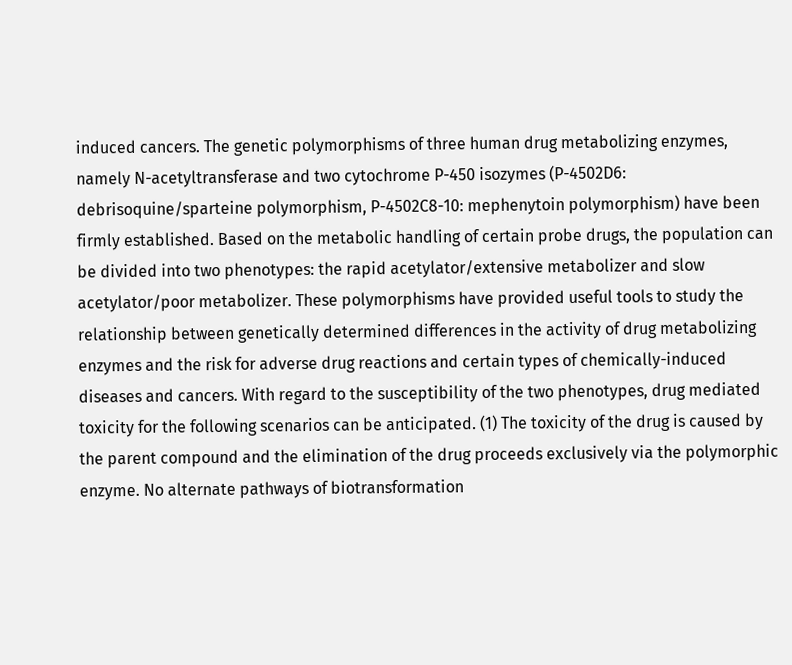induced cancers. The genetic polymorphisms of three human drug metabolizing enzymes, namely N-acetyltransferase and two cytochrome P-450 isozymes (P-4502D6: debrisoquine/sparteine polymorphism, P-4502C8-10: mephenytoin polymorphism) have been firmly established. Based on the metabolic handling of certain probe drugs, the population can be divided into two phenotypes: the rapid acetylator/extensive metabolizer and slow acetylator/poor metabolizer. These polymorphisms have provided useful tools to study the relationship between genetically determined differences in the activity of drug metabolizing enzymes and the risk for adverse drug reactions and certain types of chemically-induced diseases and cancers. With regard to the susceptibility of the two phenotypes, drug mediated toxicity for the following scenarios can be anticipated. (1) The toxicity of the drug is caused by the parent compound and the elimination of the drug proceeds exclusively via the polymorphic enzyme. No alternate pathways of biotransformation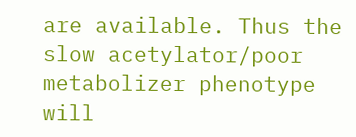are available. Thus the slow acetylator/poor metabolizer phenotype will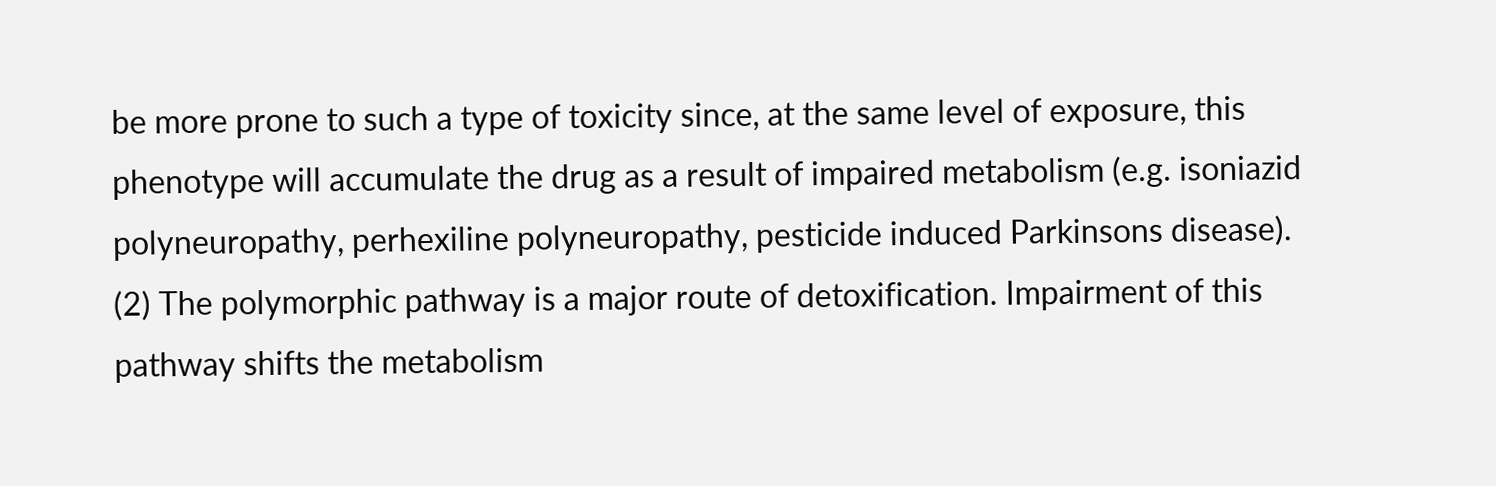be more prone to such a type of toxicity since, at the same level of exposure, this phenotype will accumulate the drug as a result of impaired metabolism (e.g. isoniazid polyneuropathy, perhexiline polyneuropathy, pesticide induced Parkinsons disease). (2) The polymorphic pathway is a major route of detoxification. Impairment of this pathway shifts the metabolism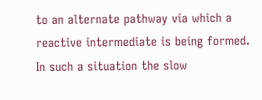to an alternate pathway via which a reactive intermediate is being formed. In such a situation the slow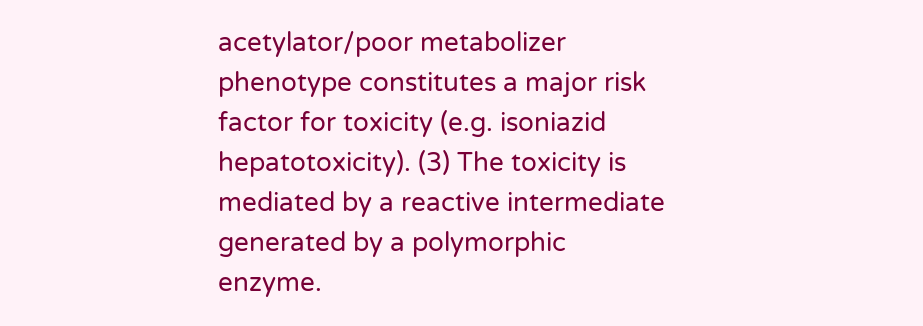acetylator/poor metabolizer phenotype constitutes a major risk factor for toxicity (e.g. isoniazid hepatotoxicity). (3) The toxicity is mediated by a reactive intermediate generated by a polymorphic enzyme.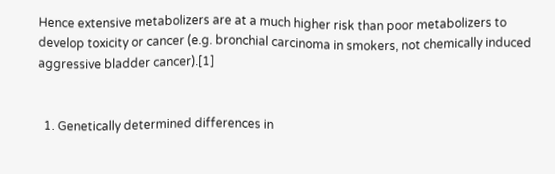Hence extensive metabolizers are at a much higher risk than poor metabolizers to develop toxicity or cancer (e.g. bronchial carcinoma in smokers, not chemically induced aggressive bladder cancer).[1]


  1. Genetically determined differences in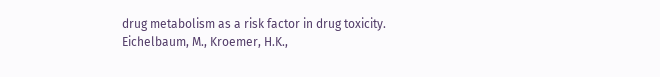drug metabolism as a risk factor in drug toxicity. Eichelbaum, M., Kroemer, H.K.,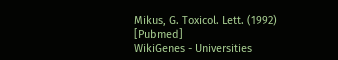Mikus, G. Toxicol. Lett. (1992) [Pubmed]
WikiGenes - Universities